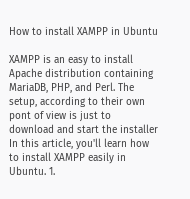How to install XAMPP in Ubuntu

XAMPP is an easy to install Apache distribution containing MariaDB, PHP, and Perl. The setup, according to their own pont of view is just to download and start the installer In this article, you'll learn how to install XAMPP easily in Ubuntu. 1.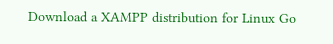Download a XAMPP distribution for Linux Go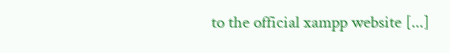to the official xampp website [...]